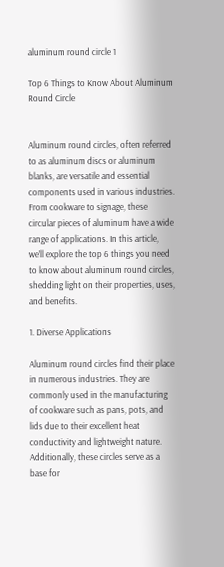aluminum round circle 1

Top 6 Things to Know About Aluminum Round Circle


Aluminum round circles, often referred to as aluminum discs or aluminum blanks, are versatile and essential components used in various industries. From cookware to signage, these circular pieces of aluminum have a wide range of applications. In this article, we’ll explore the top 6 things you need to know about aluminum round circles, shedding light on their properties, uses, and benefits.

1. Diverse Applications

Aluminum round circles find their place in numerous industries. They are commonly used in the manufacturing of cookware such as pans, pots, and lids due to their excellent heat conductivity and lightweight nature. Additionally, these circles serve as a base for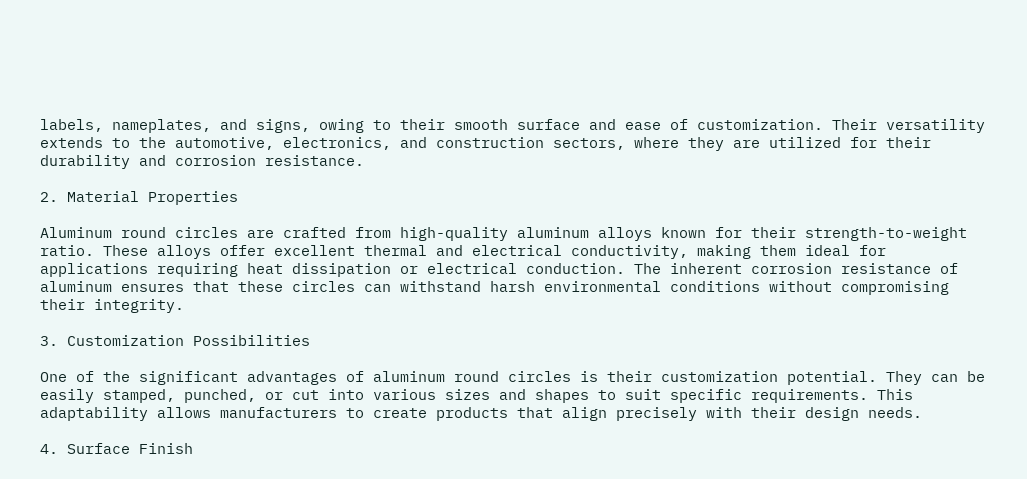labels, nameplates, and signs, owing to their smooth surface and ease of customization. Their versatility extends to the automotive, electronics, and construction sectors, where they are utilized for their durability and corrosion resistance.

2. Material Properties

Aluminum round circles are crafted from high-quality aluminum alloys known for their strength-to-weight ratio. These alloys offer excellent thermal and electrical conductivity, making them ideal for applications requiring heat dissipation or electrical conduction. The inherent corrosion resistance of aluminum ensures that these circles can withstand harsh environmental conditions without compromising their integrity.

3. Customization Possibilities

One of the significant advantages of aluminum round circles is their customization potential. They can be easily stamped, punched, or cut into various sizes and shapes to suit specific requirements. This adaptability allows manufacturers to create products that align precisely with their design needs.

4. Surface Finish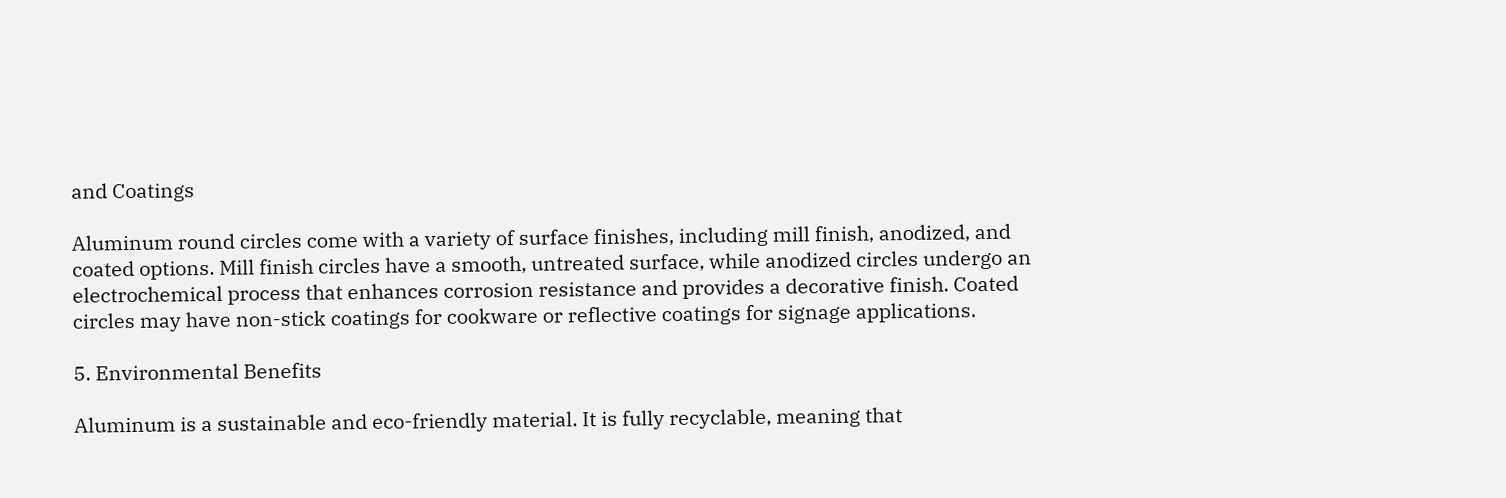and Coatings

Aluminum round circles come with a variety of surface finishes, including mill finish, anodized, and coated options. Mill finish circles have a smooth, untreated surface, while anodized circles undergo an electrochemical process that enhances corrosion resistance and provides a decorative finish. Coated circles may have non-stick coatings for cookware or reflective coatings for signage applications.

5. Environmental Benefits

Aluminum is a sustainable and eco-friendly material. It is fully recyclable, meaning that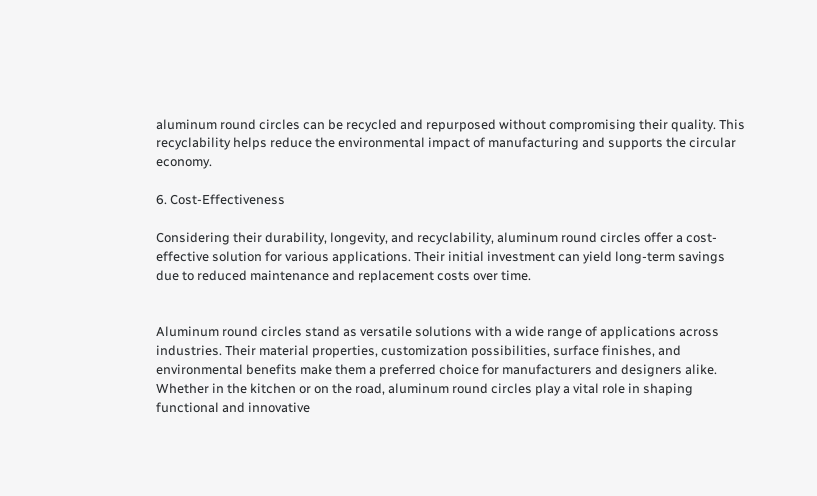aluminum round circles can be recycled and repurposed without compromising their quality. This recyclability helps reduce the environmental impact of manufacturing and supports the circular economy.

6. Cost-Effectiveness

Considering their durability, longevity, and recyclability, aluminum round circles offer a cost-effective solution for various applications. Their initial investment can yield long-term savings due to reduced maintenance and replacement costs over time.


Aluminum round circles stand as versatile solutions with a wide range of applications across industries. Their material properties, customization possibilities, surface finishes, and environmental benefits make them a preferred choice for manufacturers and designers alike. Whether in the kitchen or on the road, aluminum round circles play a vital role in shaping functional and innovative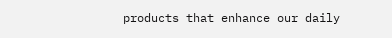products that enhance our daily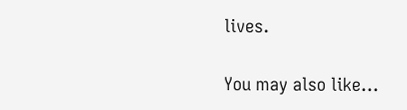lives.

You may also like...